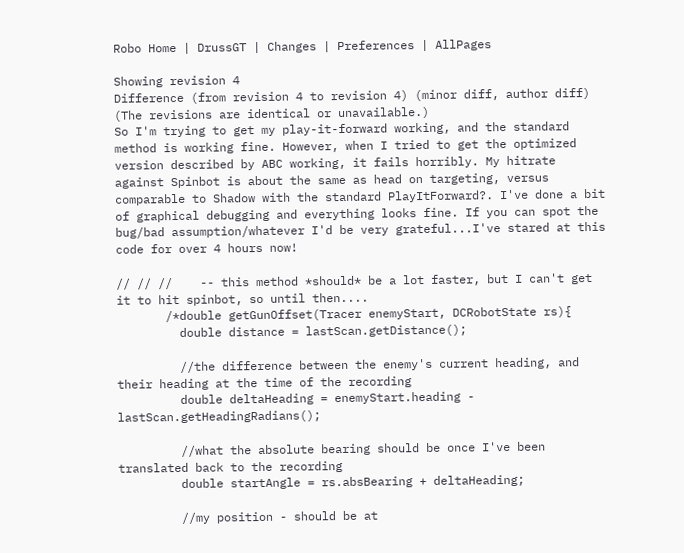Robo Home | DrussGT | Changes | Preferences | AllPages

Showing revision 4
Difference (from revision 4 to revision 4) (minor diff, author diff)
(The revisions are identical or unavailable.)
So I'm trying to get my play-it-forward working, and the standard method is working fine. However, when I tried to get the optimized version described by ABC working, it fails horribly. My hitrate against Spinbot is about the same as head on targeting, versus comparable to Shadow with the standard PlayItForward?. I've done a bit of graphical debugging and everything looks fine. If you can spot the bug/bad assumption/whatever I'd be very grateful...I've stared at this code for over 4 hours now!

// // //    -- this method *should* be a lot faster, but I can't get it to hit spinbot, so until then....
       /*double getGunOffset(Tracer enemyStart, DCRobotState rs){
         double distance = lastScan.getDistance();

         //the difference between the enemy's current heading, and their heading at the time of the recording
         double deltaHeading = enemyStart.heading - lastScan.getHeadingRadians();

         //what the absolute bearing should be once I've been translated back to the recording
         double startAngle = rs.absBearing + deltaHeading;

         //my position - should be at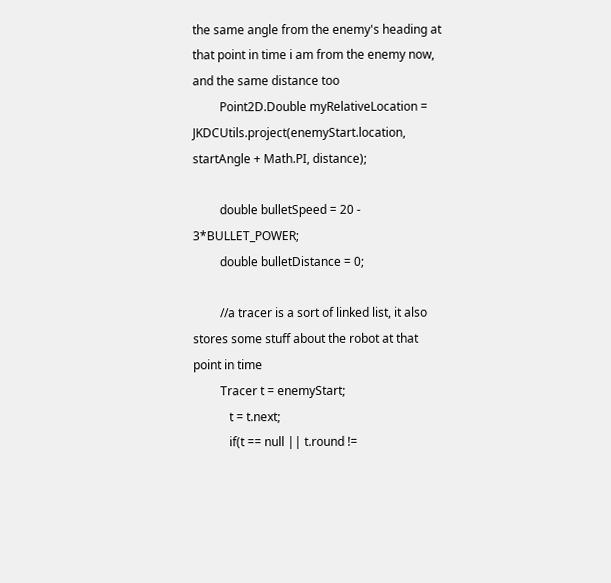the same angle from the enemy's heading at that point in time i am from the enemy now, and the same distance too
         Point2D.Double myRelativeLocation = JKDCUtils.project(enemyStart.location, startAngle + Math.PI, distance);

         double bulletSpeed = 20 - 3*BULLET_POWER;
         double bulletDistance = 0;

         //a tracer is a sort of linked list, it also stores some stuff about the robot at that point in time
         Tracer t = enemyStart;
            t = t.next;
            if(t == null || t.round !=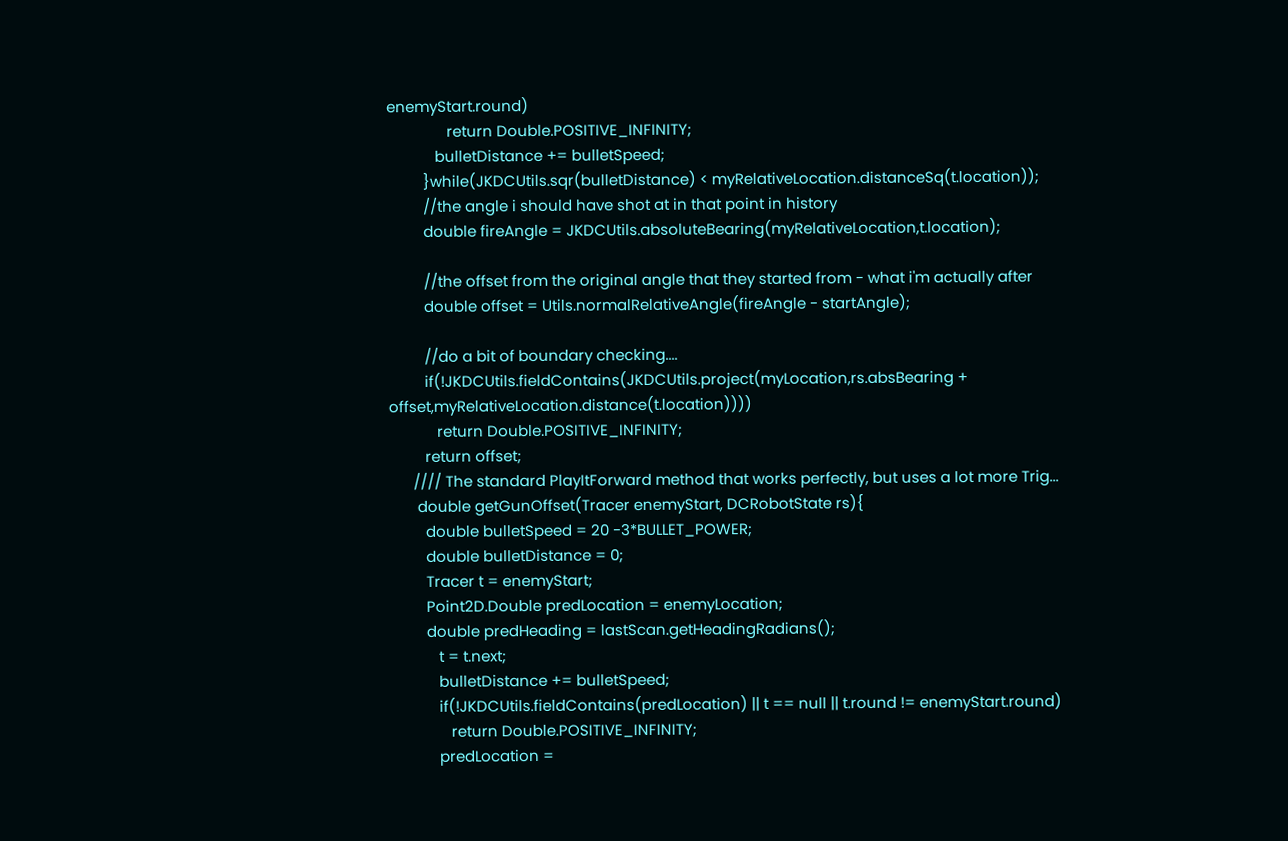enemyStart.round)
               return Double.POSITIVE_INFINITY;
            bulletDistance += bulletSpeed;
         }while(JKDCUtils.sqr(bulletDistance) < myRelativeLocation.distanceSq(t.location));
         //the angle i should have shot at in that point in history
         double fireAngle = JKDCUtils.absoluteBearing(myRelativeLocation,t.location);

         //the offset from the original angle that they started from - what i'm actually after
         double offset = Utils.normalRelativeAngle(fireAngle - startAngle);

         //do a bit of boundary checking....
         if(!JKDCUtils.fieldContains(JKDCUtils.project(myLocation,rs.absBearing + offset,myRelativeLocation.distance(t.location))))
            return Double.POSITIVE_INFINITY;
         return offset;
      //// The standard PlayItForward method that works perfectly, but uses a lot more Trig...
       double getGunOffset(Tracer enemyStart, DCRobotState rs){
         double bulletSpeed = 20 -3*BULLET_POWER;
         double bulletDistance = 0;
         Tracer t = enemyStart;
         Point2D.Double predLocation = enemyLocation;
         double predHeading = lastScan.getHeadingRadians();
            t = t.next;
            bulletDistance += bulletSpeed;
            if(!JKDCUtils.fieldContains(predLocation) || t == null || t.round != enemyStart.round)
               return Double.POSITIVE_INFINITY;
            predLocation =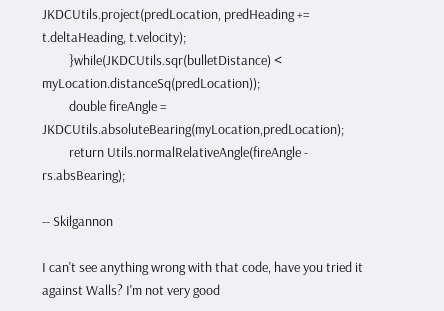JKDCUtils.project(predLocation, predHeading += t.deltaHeading, t.velocity);
         }while(JKDCUtils.sqr(bulletDistance) < myLocation.distanceSq(predLocation));
         double fireAngle = JKDCUtils.absoluteBearing(myLocation,predLocation);
         return Utils.normalRelativeAngle(fireAngle - rs.absBearing);

-- Skilgannon

I can't see anything wrong with that code, have you tried it against Walls? I'm not very good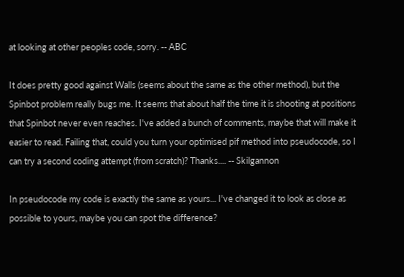at looking at other peoples code, sorry. -- ABC

It does pretty good against Walls (seems about the same as the other method), but the Spinbot problem really bugs me. It seems that about half the time it is shooting at positions that Spinbot never even reaches. I've added a bunch of comments, maybe that will make it easier to read. Failing that, could you turn your optimised pif method into pseudocode, so I can try a second coding attempt (from scratch)? Thanks.... -- Skilgannon

In pseudocode my code is exactly the same as yours... I've changed it to look as close as possible to yours, maybe you can spot the difference?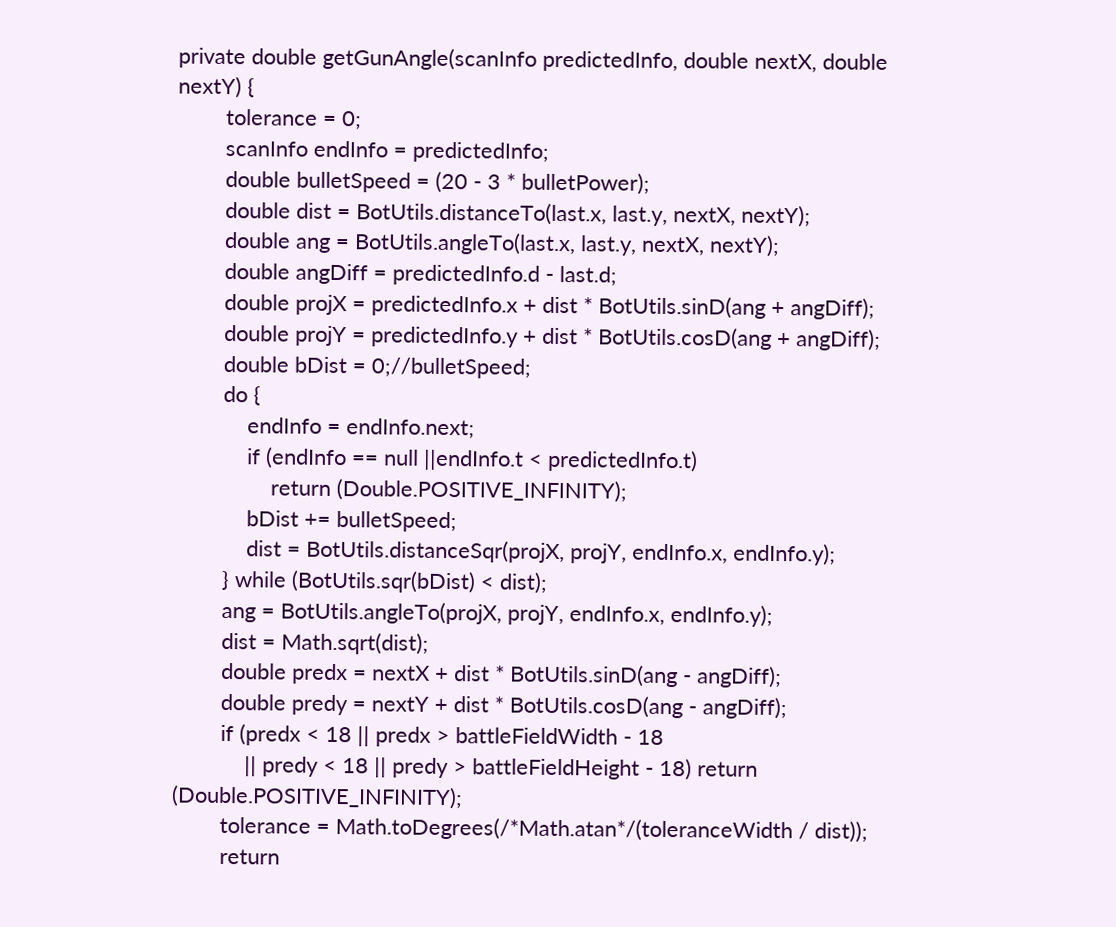private double getGunAngle(scanInfo predictedInfo, double nextX, double nextY) {
        tolerance = 0;
        scanInfo endInfo = predictedInfo;
        double bulletSpeed = (20 - 3 * bulletPower);
        double dist = BotUtils.distanceTo(last.x, last.y, nextX, nextY);
        double ang = BotUtils.angleTo(last.x, last.y, nextX, nextY);
        double angDiff = predictedInfo.d - last.d;
        double projX = predictedInfo.x + dist * BotUtils.sinD(ang + angDiff);
        double projY = predictedInfo.y + dist * BotUtils.cosD(ang + angDiff);
        double bDist = 0;//bulletSpeed;
        do {
            endInfo = endInfo.next;
            if (endInfo == null ||endInfo.t < predictedInfo.t)
                return (Double.POSITIVE_INFINITY);
            bDist += bulletSpeed;
            dist = BotUtils.distanceSqr(projX, projY, endInfo.x, endInfo.y);
        } while (BotUtils.sqr(bDist) < dist);
        ang = BotUtils.angleTo(projX, projY, endInfo.x, endInfo.y);
        dist = Math.sqrt(dist);
        double predx = nextX + dist * BotUtils.sinD(ang - angDiff);
        double predy = nextY + dist * BotUtils.cosD(ang - angDiff);
        if (predx < 18 || predx > battleFieldWidth - 18
            || predy < 18 || predy > battleFieldHeight - 18) return (Double.POSITIVE_INFINITY);
        tolerance = Math.toDegrees(/*Math.atan*/(toleranceWidth / dist));
        return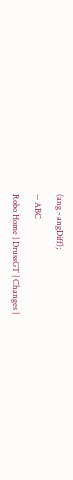(ang - angDiff);

-- ABC

Robo Home | DrussGT | Changes |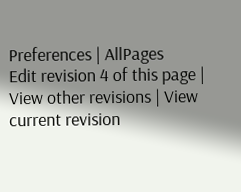Preferences | AllPages
Edit revision 4 of this page | View other revisions | View current revision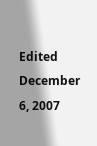Edited December 6, 2007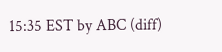15:35 EST by ABC (diff)